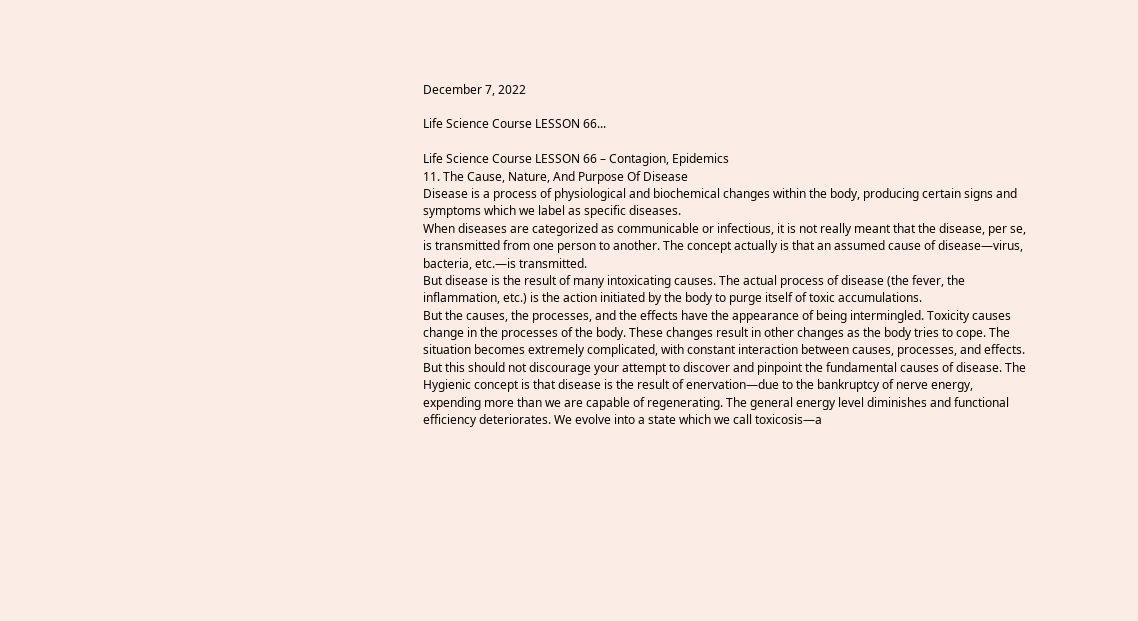December 7, 2022

Life Science Course LESSON 66...

Life Science Course LESSON 66 – Contagion, Epidemics
11. The Cause, Nature, And Purpose Of Disease
Disease is a process of physiological and biochemical changes within the body, producing certain signs and symptoms which we label as specific diseases.
When diseases are categorized as communicable or infectious, it is not really meant that the disease, per se, is transmitted from one person to another. The concept actually is that an assumed cause of disease—virus, bacteria, etc.—is transmitted.
But disease is the result of many intoxicating causes. The actual process of disease (the fever, the inflammation, etc.) is the action initiated by the body to purge itself of toxic accumulations.
But the causes, the processes, and the effects have the appearance of being intermingled. Toxicity causes change in the processes of the body. These changes result in other changes as the body tries to cope. The situation becomes extremely complicated, with constant interaction between causes, processes, and effects.
But this should not discourage your attempt to discover and pinpoint the fundamental causes of disease. The Hygienic concept is that disease is the result of enervation—due to the bankruptcy of nerve energy, expending more than we are capable of regenerating. The general energy level diminishes and functional efficiency deteriorates. We evolve into a state which we call toxicosis—a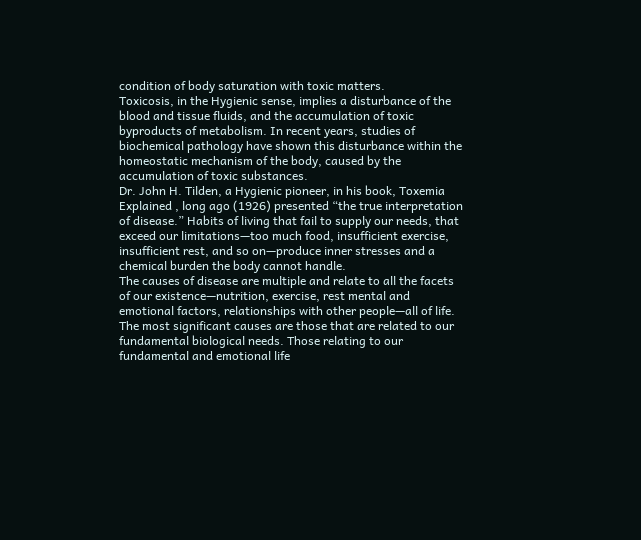condition of body saturation with toxic matters.
Toxicosis, in the Hygienic sense, implies a disturbance of the blood and tissue fluids, and the accumulation of toxic byproducts of metabolism. In recent years, studies of biochemical pathology have shown this disturbance within the homeostatic mechanism of the body, caused by the accumulation of toxic substances.
Dr. John H. Tilden, a Hygienic pioneer, in his book, Toxemia Explained , long ago (1926) presented “the true interpretation of disease.” Habits of living that fail to supply our needs, that exceed our limitations—too much food, insufficient exercise, insufficient rest, and so on—produce inner stresses and a chemical burden the body cannot handle.
The causes of disease are multiple and relate to all the facets of our existence—nutrition, exercise, rest mental and emotional factors, relationships with other people—all of life. The most significant causes are those that are related to our fundamental biological needs. Those relating to our fundamental and emotional life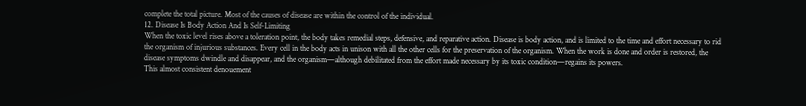complete the total picture. Most of the causes of disease are within the control of the individual.
12. Disease Is Body Action And Is Self-Limiting
When the toxic level rises above a toleration point, the body takes remedial steps, defensive, and reparative action. Disease is body action, and is limited to the time and effort necessary to rid the organism of injurious substances. Every cell in the body acts in unison with all the other cells for the preservation of the organism. When the work is done and order is restored, the disease symptoms dwindle and disappear, and the organism—although debilitated from the effort made necessary by its toxic condition—regains its powers.
This almost consistent denouement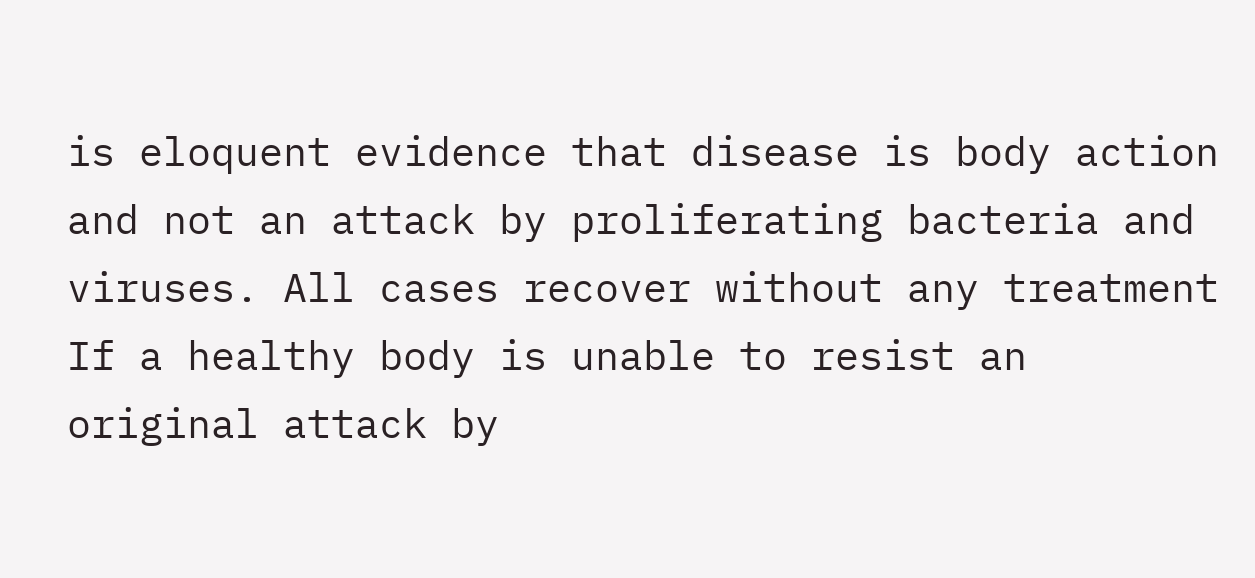is eloquent evidence that disease is body action and not an attack by proliferating bacteria and viruses. All cases recover without any treatment If a healthy body is unable to resist an original attack by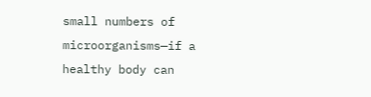small numbers of microorganisms—if a healthy body can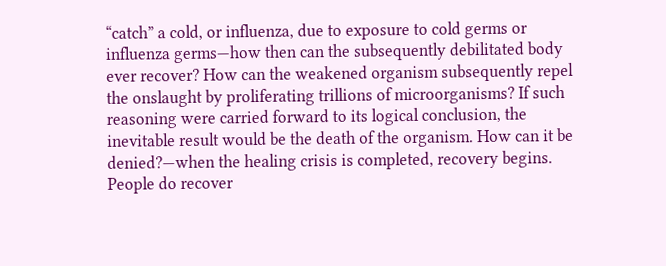“catch” a cold, or influenza, due to exposure to cold germs or influenza germs—how then can the subsequently debilitated body ever recover? How can the weakened organism subsequently repel the onslaught by proliferating trillions of microorganisms? If such reasoning were carried forward to its logical conclusion, the inevitable result would be the death of the organism. How can it be denied?—when the healing crisis is completed, recovery begins. People do recover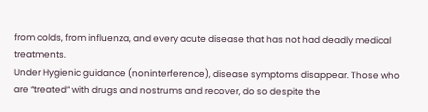from colds, from influenza, and every acute disease that has not had deadly medical treatments.
Under Hygienic guidance (noninterference), disease symptoms disappear. Those who are “treated” with drugs and nostrums and recover, do so despite the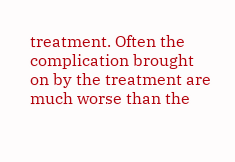treatment. Often the complication brought on by the treatment are much worse than the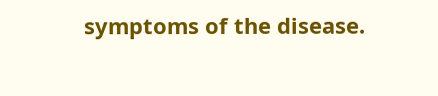symptoms of the disease.